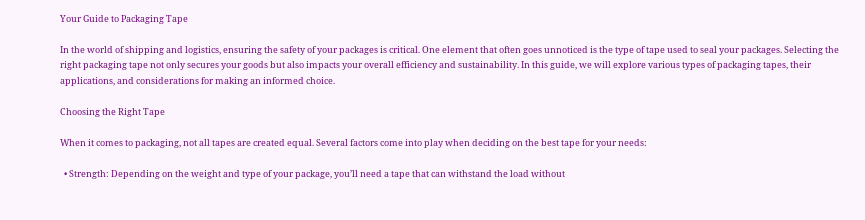Your Guide to Packaging Tape

In the world of shipping and logistics, ensuring the safety of your packages is critical. One element that often goes unnoticed is the type of tape used to seal your packages. Selecting the right packaging tape not only secures your goods but also impacts your overall efficiency and sustainability. In this guide, we will explore various types of packaging tapes, their applications, and considerations for making an informed choice.

Choosing the Right Tape

When it comes to packaging, not all tapes are created equal. Several factors come into play when deciding on the best tape for your needs:

  • Strength: Depending on the weight and type of your package, you’ll need a tape that can withstand the load without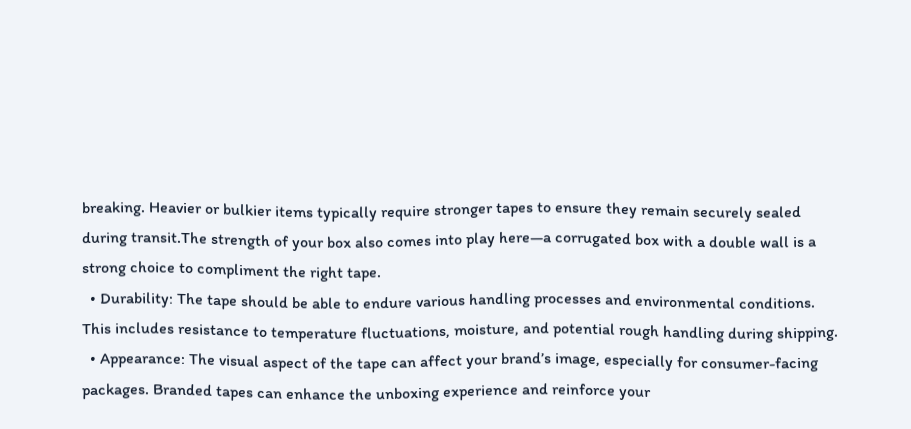breaking. Heavier or bulkier items typically require stronger tapes to ensure they remain securely sealed during transit.The strength of your box also comes into play here—a corrugated box with a double wall is a strong choice to compliment the right tape.
  • Durability: The tape should be able to endure various handling processes and environmental conditions. This includes resistance to temperature fluctuations, moisture, and potential rough handling during shipping.
  • Appearance: The visual aspect of the tape can affect your brand’s image, especially for consumer-facing packages. Branded tapes can enhance the unboxing experience and reinforce your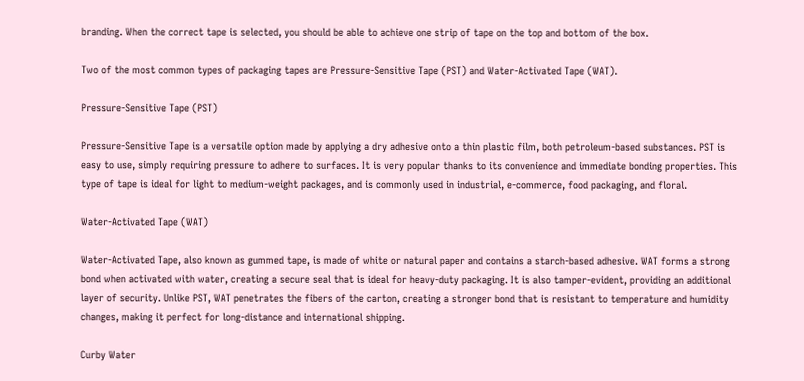branding. When the correct tape is selected, you should be able to achieve one strip of tape on the top and bottom of the box.

Two of the most common types of packaging tapes are Pressure-Sensitive Tape (PST) and Water-Activated Tape (WAT).

Pressure-Sensitive Tape (PST)

Pressure-Sensitive Tape is a versatile option made by applying a dry adhesive onto a thin plastic film, both petroleum-based substances. PST is easy to use, simply requiring pressure to adhere to surfaces. It is very popular thanks to its convenience and immediate bonding properties. This type of tape is ideal for light to medium-weight packages, and is commonly used in industrial, e-commerce, food packaging, and floral.

Water-Activated Tape (WAT)

Water-Activated Tape, also known as gummed tape, is made of white or natural paper and contains a starch-based adhesive. WAT forms a strong bond when activated with water, creating a secure seal that is ideal for heavy-duty packaging. It is also tamper-evident, providing an additional layer of security. Unlike PST, WAT penetrates the fibers of the carton, creating a stronger bond that is resistant to temperature and humidity changes, making it perfect for long-distance and international shipping.

Curby Water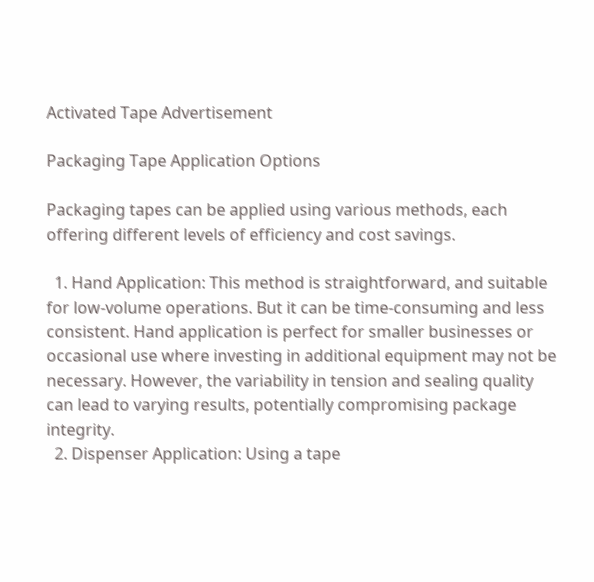Activated Tape Advertisement

Packaging Tape Application Options

Packaging tapes can be applied using various methods, each offering different levels of efficiency and cost savings.

  1. Hand Application: This method is straightforward, and suitable for low-volume operations. But it can be time-consuming and less consistent. Hand application is perfect for smaller businesses or occasional use where investing in additional equipment may not be necessary. However, the variability in tension and sealing quality can lead to varying results, potentially compromising package integrity.
  2. Dispenser Application: Using a tape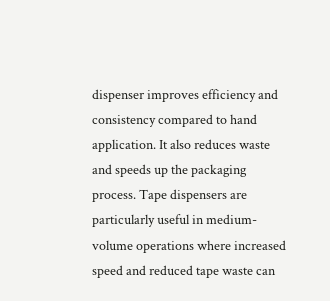dispenser improves efficiency and consistency compared to hand application. It also reduces waste and speeds up the packaging process. Tape dispensers are particularly useful in medium-volume operations where increased speed and reduced tape waste can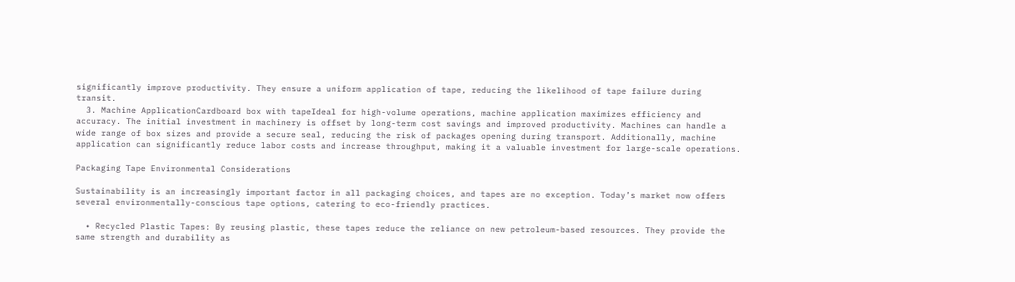significantly improve productivity. They ensure a uniform application of tape, reducing the likelihood of tape failure during transit.
  3. Machine ApplicationCardboard box with tapeIdeal for high-volume operations, machine application maximizes efficiency and accuracy. The initial investment in machinery is offset by long-term cost savings and improved productivity. Machines can handle a wide range of box sizes and provide a secure seal, reducing the risk of packages opening during transport. Additionally, machine application can significantly reduce labor costs and increase throughput, making it a valuable investment for large-scale operations.

Packaging Tape Environmental Considerations

Sustainability is an increasingly important factor in all packaging choices, and tapes are no exception. Today’s market now offers several environmentally-conscious tape options, catering to eco-friendly practices.

  • Recycled Plastic Tapes: By reusing plastic, these tapes reduce the reliance on new petroleum-based resources. They provide the same strength and durability as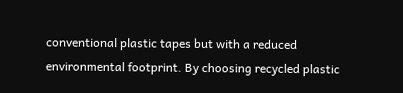conventional plastic tapes but with a reduced environmental footprint. By choosing recycled plastic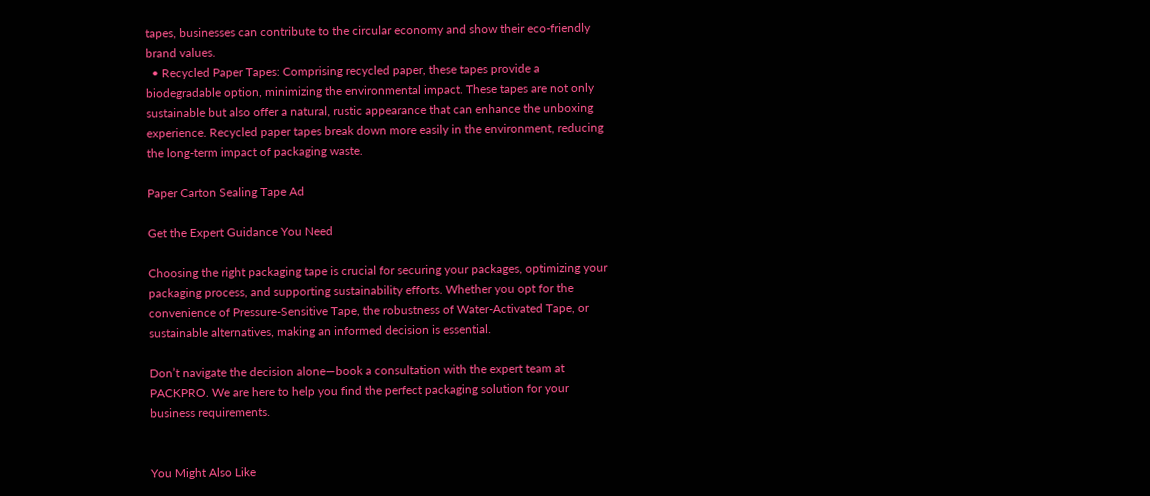tapes, businesses can contribute to the circular economy and show their eco-friendly brand values.
  • Recycled Paper Tapes: Comprising recycled paper, these tapes provide a biodegradable option, minimizing the environmental impact. These tapes are not only sustainable but also offer a natural, rustic appearance that can enhance the unboxing experience. Recycled paper tapes break down more easily in the environment, reducing the long-term impact of packaging waste.

Paper Carton Sealing Tape Ad

Get the Expert Guidance You Need

Choosing the right packaging tape is crucial for securing your packages, optimizing your packaging process, and supporting sustainability efforts. Whether you opt for the convenience of Pressure-Sensitive Tape, the robustness of Water-Activated Tape, or sustainable alternatives, making an informed decision is essential.

Don’t navigate the decision alone—book a consultation with the expert team at PACKPRO. We are here to help you find the perfect packaging solution for your business requirements.


You Might Also Like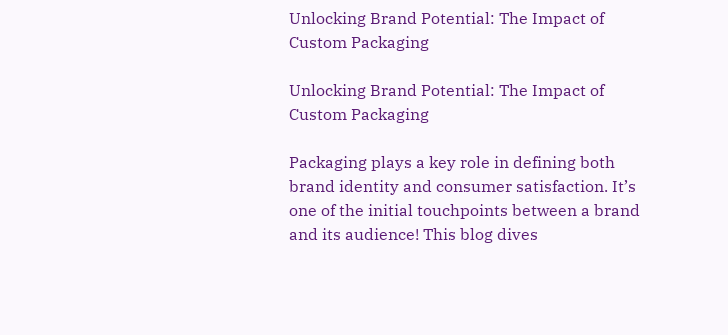Unlocking Brand Potential: The Impact of Custom Packaging

Unlocking Brand Potential: The Impact of Custom Packaging

Packaging plays a key role in defining both brand identity and consumer satisfaction. It’s one of the initial touchpoints between a brand and its audience! This blog dives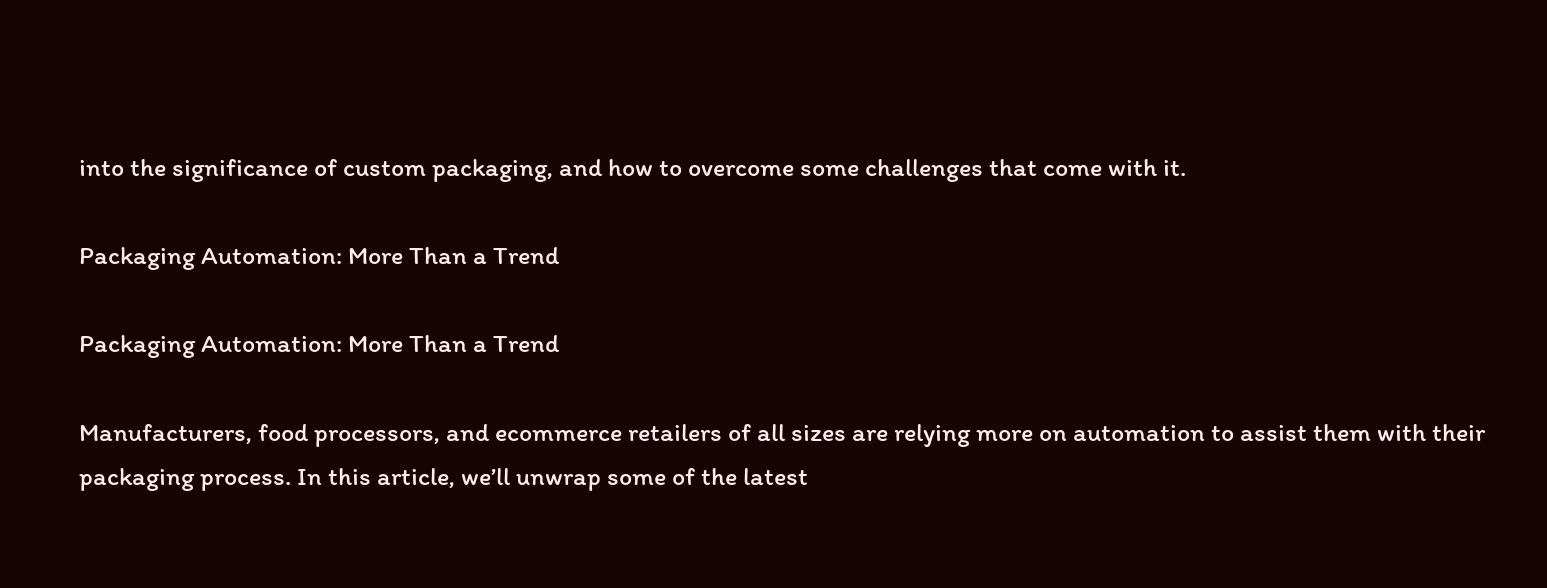into the significance of custom packaging, and how to overcome some challenges that come with it.

Packaging Automation: More Than a Trend

Packaging Automation: More Than a Trend

Manufacturers, food processors, and ecommerce retailers of all sizes are relying more on automation to assist them with their packaging process. In this article, we’ll unwrap some of the latest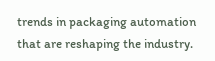trends in packaging automation that are reshaping the industry.